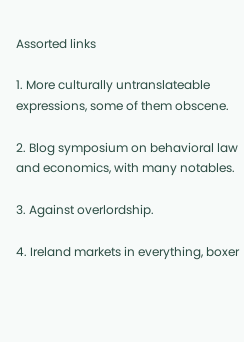Assorted links

1. More culturally untranslateable expressions, some of them obscene.

2. Blog symposium on behavioral law and economics, with many notables.

3. Against overlordship.

4. Ireland markets in everything, boxer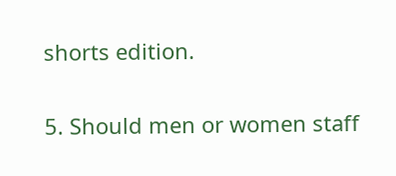shorts edition.

5. Should men or women staff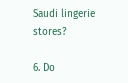Saudi lingerie stores?

6. Do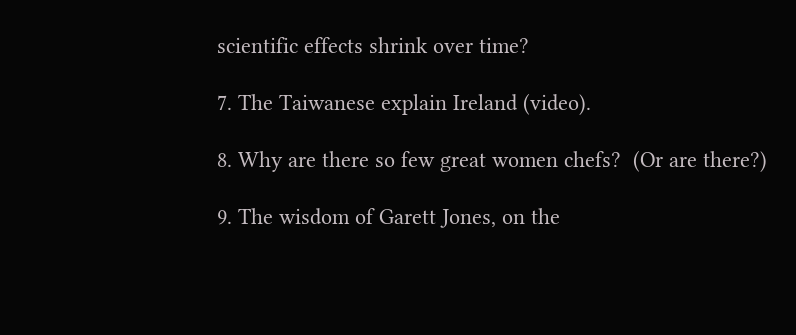scientific effects shrink over time?

7. The Taiwanese explain Ireland (video).

8. Why are there so few great women chefs?  (Or are there?)

9. The wisdom of Garett Jones, on the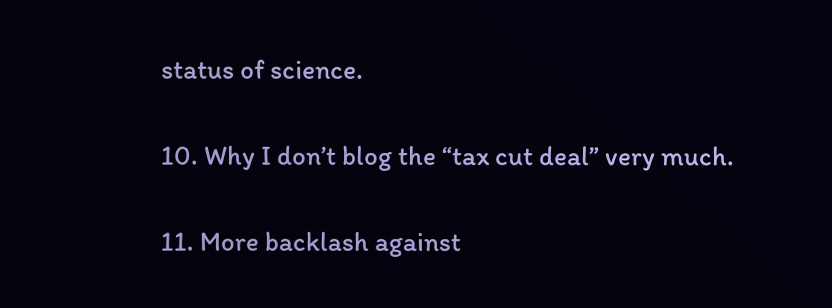status of science.

10. Why I don’t blog the “tax cut deal” very much.

11. More backlash against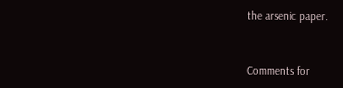the arsenic paper.


Comments for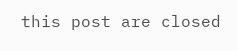this post are closed